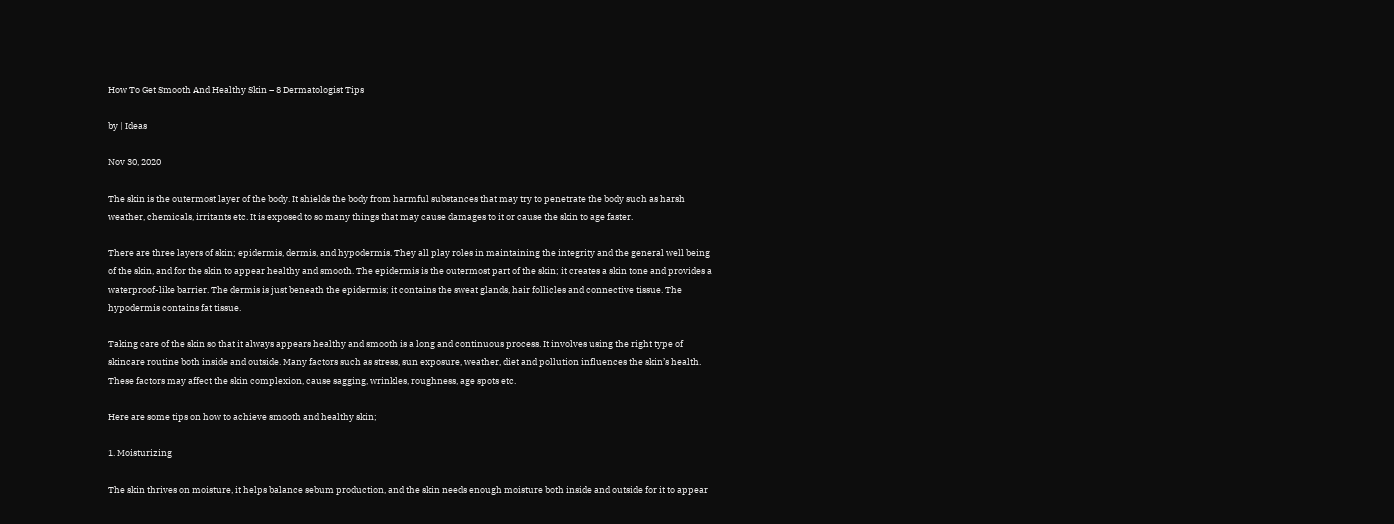How To Get Smooth And Healthy Skin – 8 Dermatologist Tips

by | Ideas

Nov 30, 2020

The skin is the outermost layer of the body. It shields the body from harmful substances that may try to penetrate the body such as harsh weather, chemicals, irritants etc. It is exposed to so many things that may cause damages to it or cause the skin to age faster.

There are three layers of skin; epidermis, dermis, and hypodermis. They all play roles in maintaining the integrity and the general well being of the skin, and for the skin to appear healthy and smooth. The epidermis is the outermost part of the skin; it creates a skin tone and provides a waterproof-like barrier. The dermis is just beneath the epidermis; it contains the sweat glands, hair follicles and connective tissue. The hypodermis contains fat tissue.

Taking care of the skin so that it always appears healthy and smooth is a long and continuous process. It involves using the right type of skincare routine both inside and outside. Many factors such as stress, sun exposure, weather, diet and pollution influences the skin’s health. These factors may affect the skin complexion, cause sagging, wrinkles, roughness, age spots etc.

Here are some tips on how to achieve smooth and healthy skin;

1. Moisturizing

The skin thrives on moisture, it helps balance sebum production, and the skin needs enough moisture both inside and outside for it to appear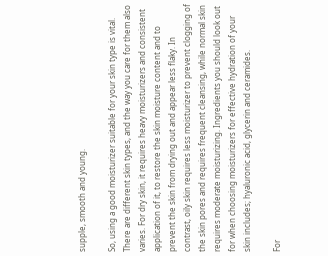supple, smooth and young.

So, using a good moisturizer suitable for your skin type is vital. There are different skin types, and the way you care for them also varies. For dry skin, it requires heavy moisturizers and consistent application of it, to restore the skin moisture content and to prevent the skin from drying out and appear less flaky. In contrast, oily skin requires less moisturizer to prevent clogging of the skin pores and requires frequent cleansing, while normal skin requires moderate moisturizing. Ingredients you should look out for when choosing moisturizers for effective hydration of your skin includes; hyaluronic acid, glycerin and ceramides.

For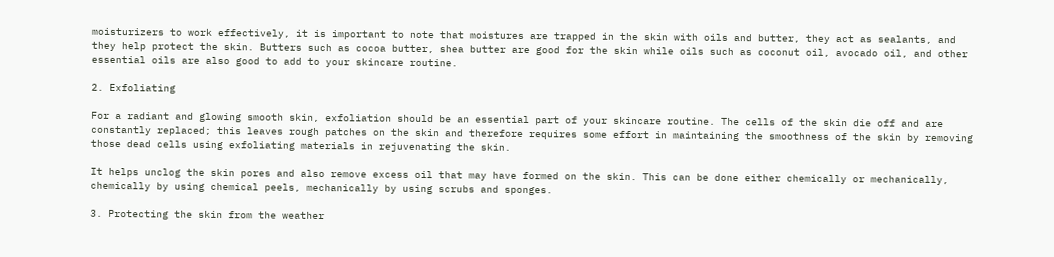moisturizers to work effectively, it is important to note that moistures are trapped in the skin with oils and butter, they act as sealants, and they help protect the skin. Butters such as cocoa butter, shea butter are good for the skin while oils such as coconut oil, avocado oil, and other essential oils are also good to add to your skincare routine.

2. Exfoliating

For a radiant and glowing smooth skin, exfoliation should be an essential part of your skincare routine. The cells of the skin die off and are constantly replaced; this leaves rough patches on the skin and therefore requires some effort in maintaining the smoothness of the skin by removing those dead cells using exfoliating materials in rejuvenating the skin.

It helps unclog the skin pores and also remove excess oil that may have formed on the skin. This can be done either chemically or mechanically, chemically by using chemical peels, mechanically by using scrubs and sponges.

3. Protecting the skin from the weather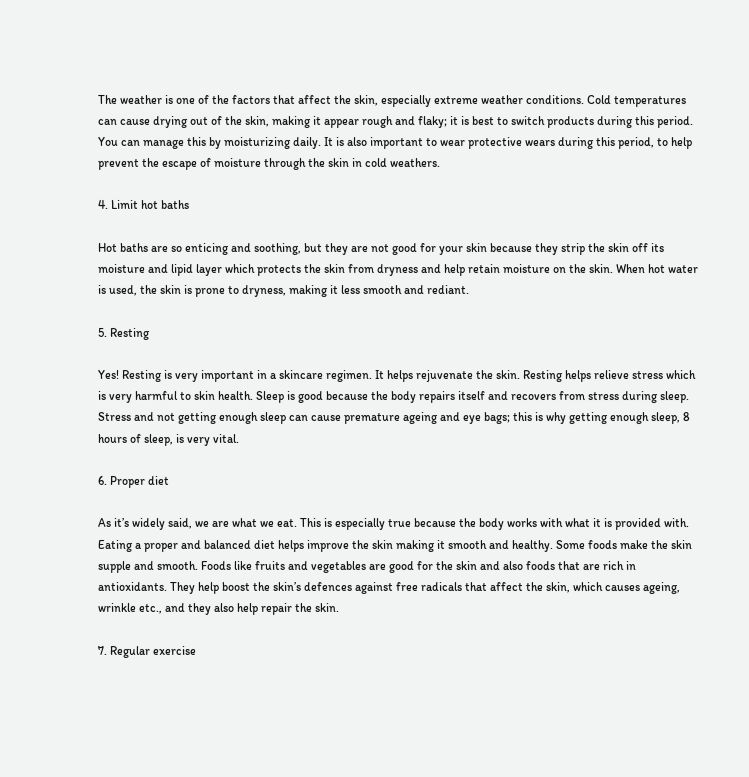The weather is one of the factors that affect the skin, especially extreme weather conditions. Cold temperatures can cause drying out of the skin, making it appear rough and flaky; it is best to switch products during this period. You can manage this by moisturizing daily. It is also important to wear protective wears during this period, to help prevent the escape of moisture through the skin in cold weathers.

4. Limit hot baths

Hot baths are so enticing and soothing, but they are not good for your skin because they strip the skin off its moisture and lipid layer which protects the skin from dryness and help retain moisture on the skin. When hot water is used, the skin is prone to dryness, making it less smooth and rediant.

5. Resting

Yes! Resting is very important in a skincare regimen. It helps rejuvenate the skin. Resting helps relieve stress which is very harmful to skin health. Sleep is good because the body repairs itself and recovers from stress during sleep. Stress and not getting enough sleep can cause premature ageing and eye bags; this is why getting enough sleep, 8 hours of sleep, is very vital.

6. Proper diet

As it’s widely said, we are what we eat. This is especially true because the body works with what it is provided with. Eating a proper and balanced diet helps improve the skin making it smooth and healthy. Some foods make the skin supple and smooth. Foods like fruits and vegetables are good for the skin and also foods that are rich in antioxidants. They help boost the skin’s defences against free radicals that affect the skin, which causes ageing, wrinkle etc., and they also help repair the skin.

7. Regular exercise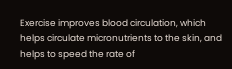Exercise improves blood circulation, which helps circulate micronutrients to the skin, and helps to speed the rate of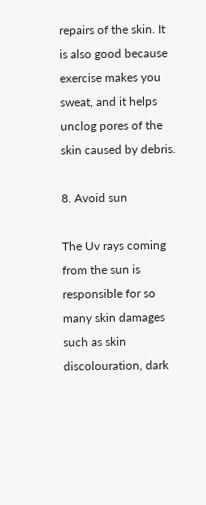repairs of the skin. It is also good because exercise makes you sweat, and it helps unclog pores of the skin caused by debris.

8. Avoid sun

The Uv rays coming from the sun is responsible for so many skin damages such as skin discolouration, dark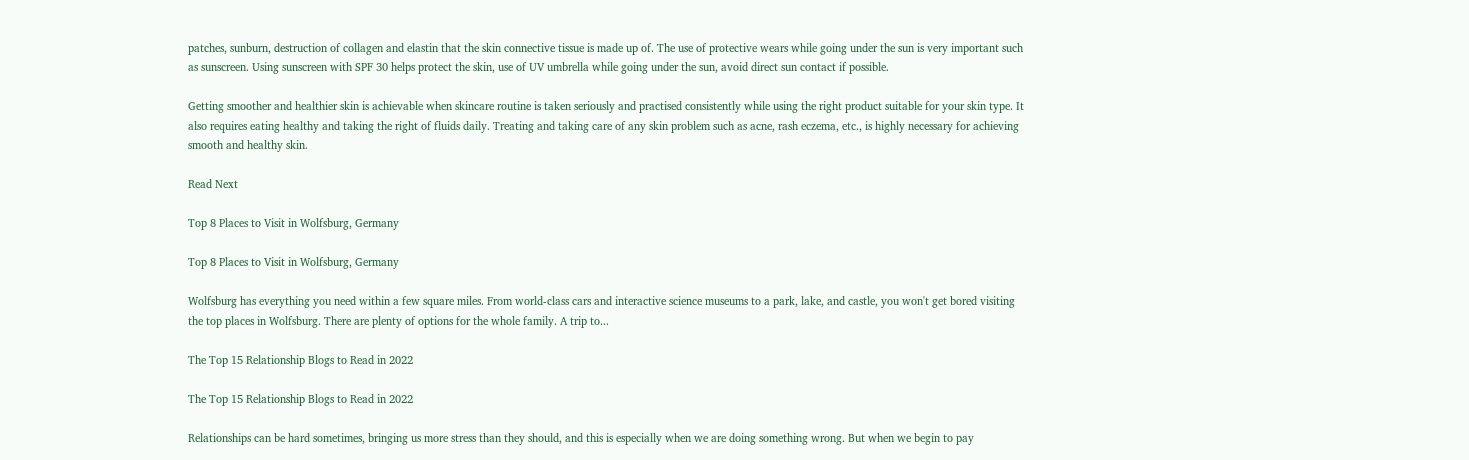patches, sunburn, destruction of collagen and elastin that the skin connective tissue is made up of. The use of protective wears while going under the sun is very important such as sunscreen. Using sunscreen with SPF 30 helps protect the skin, use of UV umbrella while going under the sun, avoid direct sun contact if possible.

Getting smoother and healthier skin is achievable when skincare routine is taken seriously and practised consistently while using the right product suitable for your skin type. It also requires eating healthy and taking the right of fluids daily. Treating and taking care of any skin problem such as acne, rash eczema, etc., is highly necessary for achieving smooth and healthy skin.

Read Next

Top 8 Places to Visit in Wolfsburg, Germany

Top 8 Places to Visit in Wolfsburg, Germany

Wolfsburg has everything you need within a few square miles. From world-class cars and interactive science museums to a park, lake, and castle, you won't get bored visiting the top places in Wolfsburg. There are plenty of options for the whole family. A trip to...

The Top 15 Relationship Blogs to Read in 2022

The Top 15 Relationship Blogs to Read in 2022

Relationships can be hard sometimes, bringing us more stress than they should, and this is especially when we are doing something wrong. But when we begin to pay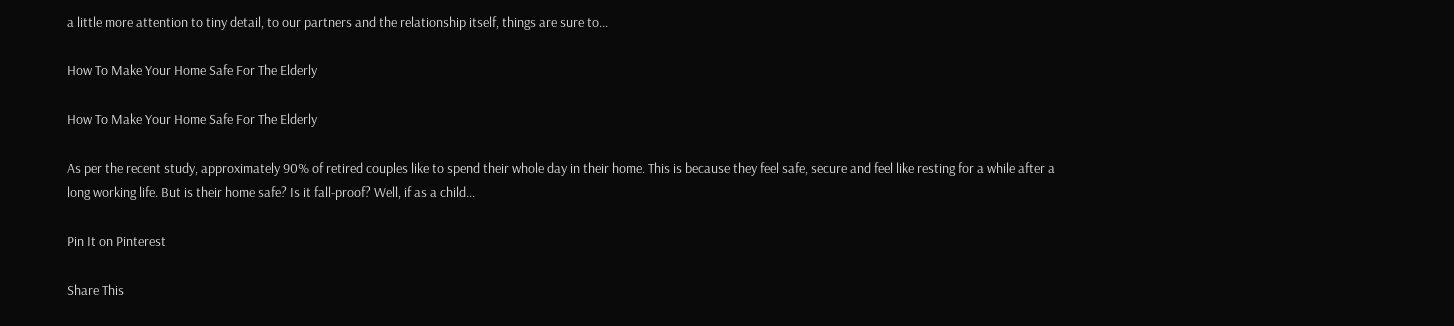a little more attention to tiny detail, to our partners and the relationship itself, things are sure to...

How To Make Your Home Safe For The Elderly

How To Make Your Home Safe For The Elderly

As per the recent study, approximately 90% of retired couples like to spend their whole day in their home. This is because they feel safe, secure and feel like resting for a while after a long working life. But is their home safe? Is it fall-proof? Well, if as a child...

Pin It on Pinterest

Share This